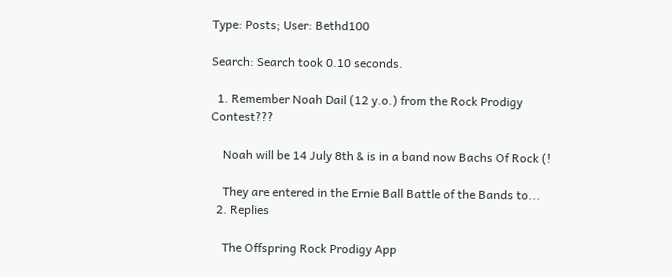Type: Posts; User: Bethd100

Search: Search took 0.10 seconds.

  1. Remember Noah Dail (12 y.o.) from the Rock Prodigy Contest???

    Noah will be 14 July 8th & is in a band now Bachs Of Rock (!

    They are entered in the Ernie Ball Battle of the Bands to...
  2. Replies

    The Offspring Rock Prodigy App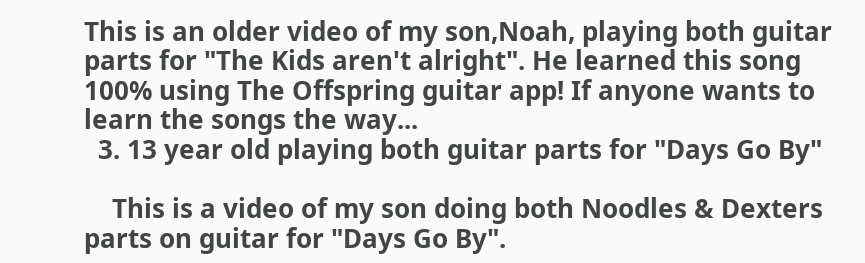This is an older video of my son,Noah, playing both guitar parts for "The Kids aren't alright". He learned this song 100% using The Offspring guitar app! If anyone wants to learn the songs the way...
  3. 13 year old playing both guitar parts for "Days Go By"

    This is a video of my son doing both Noodles & Dexters parts on guitar for "Days Go By".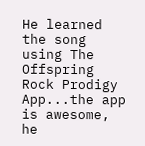He learned the song using The Offspring Rock Prodigy App...the app is awesome, he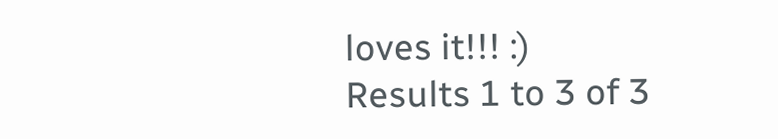loves it!!! :)
Results 1 to 3 of 3